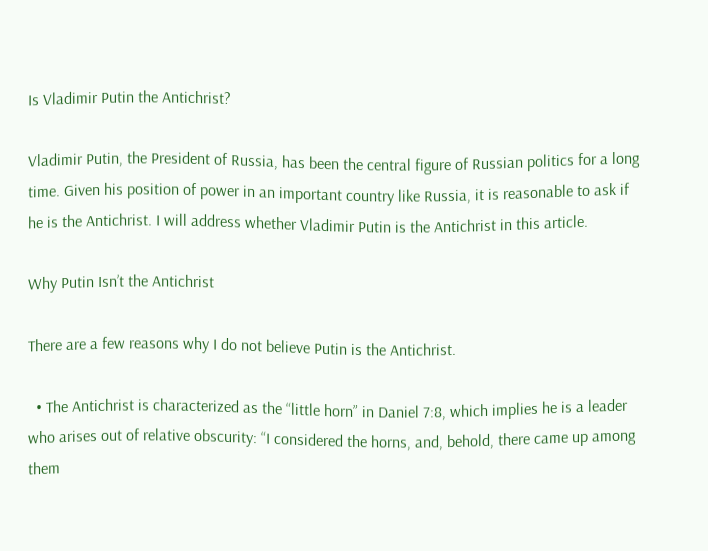Is Vladimir Putin the Antichrist?

Vladimir Putin, the President of Russia, has been the central figure of Russian politics for a long time. Given his position of power in an important country like Russia, it is reasonable to ask if he is the Antichrist. I will address whether Vladimir Putin is the Antichrist in this article.

Why Putin Isn’t the Antichrist

There are a few reasons why I do not believe Putin is the Antichrist.

  • The Antichrist is characterized as the “little horn” in Daniel 7:8, which implies he is a leader who arises out of relative obscurity: “I considered the horns, and, behold, there came up among them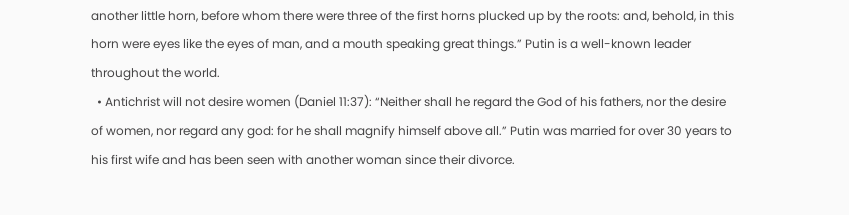another little horn, before whom there were three of the first horns plucked up by the roots: and, behold, in this horn were eyes like the eyes of man, and a mouth speaking great things.” Putin is a well-known leader throughout the world.
  • Antichrist will not desire women (Daniel 11:37): “Neither shall he regard the God of his fathers, nor the desire of women, nor regard any god: for he shall magnify himself above all.” Putin was married for over 30 years to his first wife and has been seen with another woman since their divorce.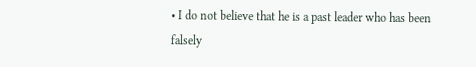• I do not believe that he is a past leader who has been falsely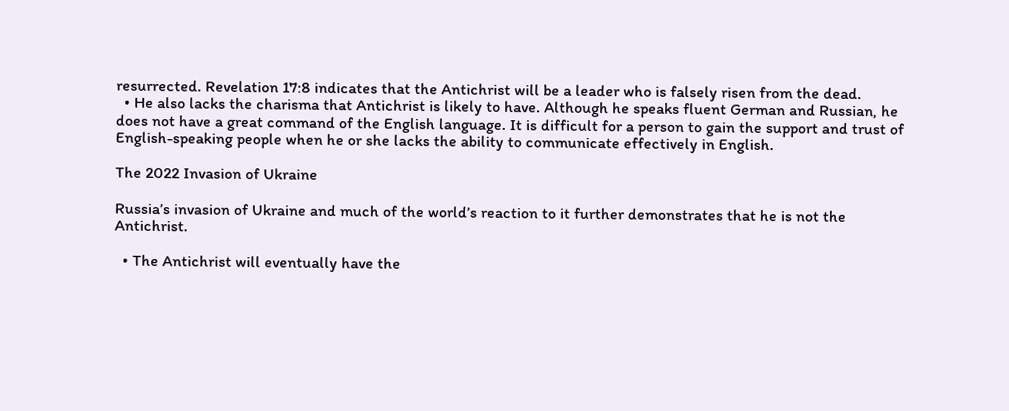resurrected. Revelation 17:8 indicates that the Antichrist will be a leader who is falsely risen from the dead.
  • He also lacks the charisma that Antichrist is likely to have. Although he speaks fluent German and Russian, he does not have a great command of the English language. It is difficult for a person to gain the support and trust of English-speaking people when he or she lacks the ability to communicate effectively in English.

The 2022 Invasion of Ukraine

Russia’s invasion of Ukraine and much of the world’s reaction to it further demonstrates that he is not the Antichrist.

  • The Antichrist will eventually have the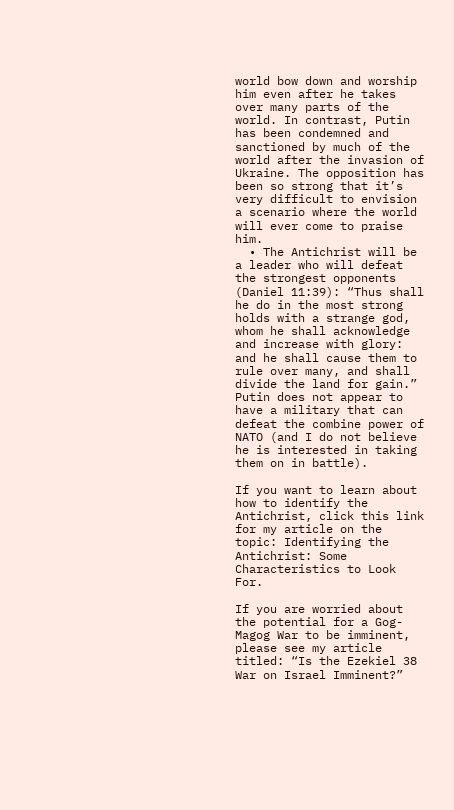world bow down and worship him even after he takes over many parts of the world. In contrast, Putin has been condemned and sanctioned by much of the world after the invasion of Ukraine. The opposition has been so strong that it’s very difficult to envision a scenario where the world will ever come to praise him.
  • The Antichrist will be a leader who will defeat the strongest opponents (Daniel 11:39): “Thus shall he do in the most strong holds with a strange god, whom he shall acknowledge and increase with glory: and he shall cause them to rule over many, and shall divide the land for gain.” Putin does not appear to have a military that can defeat the combine power of NATO (and I do not believe he is interested in taking them on in battle).

If you want to learn about how to identify the Antichrist, click this link for my article on the topic: Identifying the Antichrist: Some Characteristics to Look For.

If you are worried about the potential for a Gog-Magog War to be imminent, please see my article titled: “Is the Ezekiel 38 War on Israel Imminent?”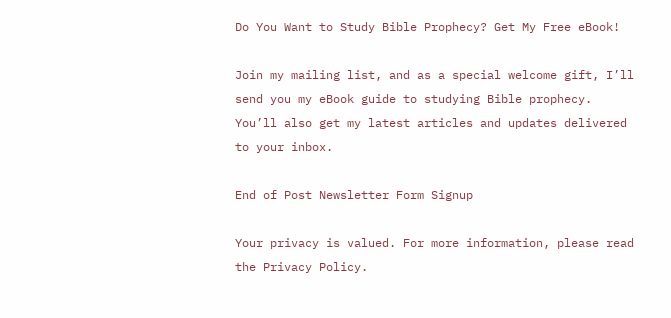Do You Want to Study Bible Prophecy? Get My Free eBook!

Join my mailing list, and as a special welcome gift, I’ll send you my eBook guide to studying Bible prophecy. You’ll also get my latest articles and updates delivered to your inbox.

End of Post Newsletter Form Signup

Your privacy is valued. For more information, please read the Privacy Policy.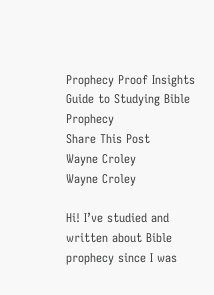Prophecy Proof Insights Guide to Studying Bible Prophecy
Share This Post
Wayne Croley
Wayne Croley

Hi! I’ve studied and written about Bible prophecy since I was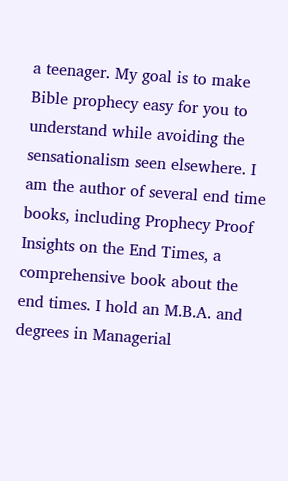a teenager. My goal is to make Bible prophecy easy for you to understand while avoiding the sensationalism seen elsewhere. I am the author of several end time books, including Prophecy Proof Insights on the End Times, a comprehensive book about the end times. I hold an M.B.A. and degrees in Managerial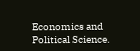Economics and Political Science.